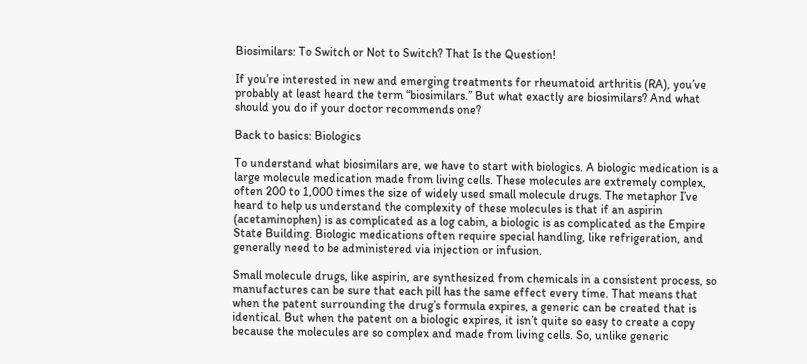Biosimilars: To Switch or Not to Switch? That Is the Question!

If you’re interested in new and emerging treatments for rheumatoid arthritis (RA), you’ve probably at least heard the term “biosimilars.” But what exactly are biosimilars? And what should you do if your doctor recommends one?

Back to basics: Biologics

To understand what biosimilars are, we have to start with biologics. A biologic medication is a large molecule medication made from living cells. These molecules are extremely complex, often 200 to 1,000 times the size of widely used small molecule drugs. The metaphor I’ve heard to help us understand the complexity of these molecules is that if an aspirin (acetaminophen) is as complicated as a log cabin, a biologic is as complicated as the Empire State Building. Biologic medications often require special handling, like refrigeration, and generally need to be administered via injection or infusion.

Small molecule drugs, like aspirin, are synthesized from chemicals in a consistent process, so manufactures can be sure that each pill has the same effect every time. That means that when the patent surrounding the drug’s formula expires, a generic can be created that is identical. But when the patent on a biologic expires, it isn’t quite so easy to create a copy because the molecules are so complex and made from living cells. So, unlike generic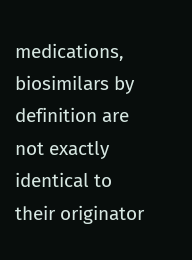medications, biosimilars by definition are not exactly identical to their originator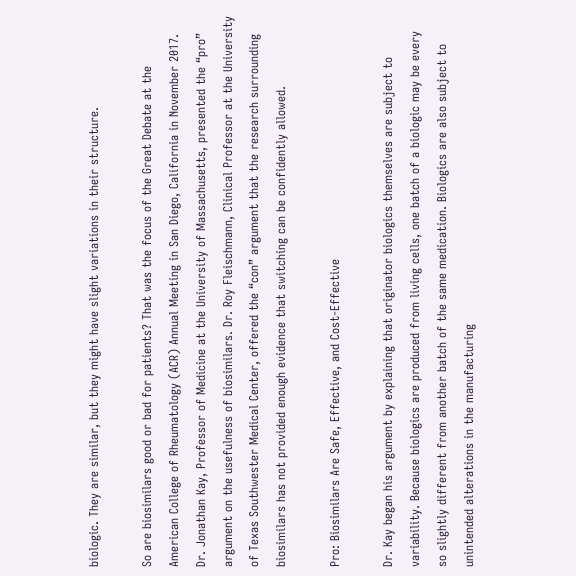biologic. They are similar, but they might have slight variations in their structure.

So are biosimilars good or bad for patients? That was the focus of the Great Debate at the American College of Rheumatology (ACR) Annual Meeting in San Diego, California in November 2017. Dr. Jonathan Kay, Professor of Medicine at the University of Massachusetts, presented the “pro” argument on the usefulness of biosimilars. Dr. Roy Fleischmann, Clinical Professor at the University of Texas Southwester Medical Center, offered the “con” argument that the research surrounding biosimilars has not provided enough evidence that switching can be confidently allowed.

Pro: Biosimilars Are Safe, Effective, and Cost-Effective

Dr. Kay began his argument by explaining that originator biologics themselves are subject to variability. Because biologics are produced from living cells, one batch of a biologic may be every so slightly different from another batch of the same medication. Biologics are also subject to unintended alterations in the manufacturing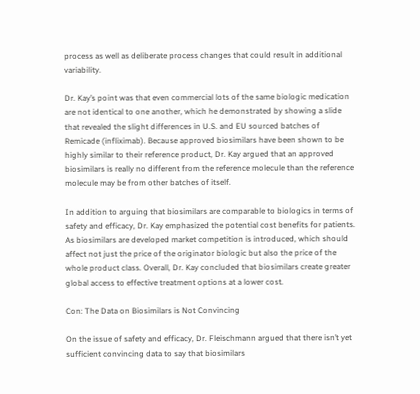process as well as deliberate process changes that could result in additional variability.

Dr. Kay’s point was that even commercial lots of the same biologic medication are not identical to one another, which he demonstrated by showing a slide that revealed the slight differences in U.S. and EU sourced batches of Remicade (infliximab). Because approved biosimilars have been shown to be highly similar to their reference product, Dr. Kay argued that an approved biosimilars is really no different from the reference molecule than the reference molecule may be from other batches of itself.

In addition to arguing that biosimilars are comparable to biologics in terms of safety and efficacy, Dr. Kay emphasized the potential cost benefits for patients. As biosimilars are developed market competition is introduced, which should affect not just the price of the originator biologic but also the price of the whole product class. Overall, Dr. Kay concluded that biosimilars create greater global access to effective treatment options at a lower cost.

Con: The Data on Biosimilars is Not Convincing

On the issue of safety and efficacy, Dr. Fleischmann argued that there isn’t yet sufficient convincing data to say that biosimilars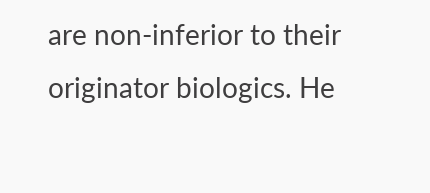are non-inferior to their originator biologics. He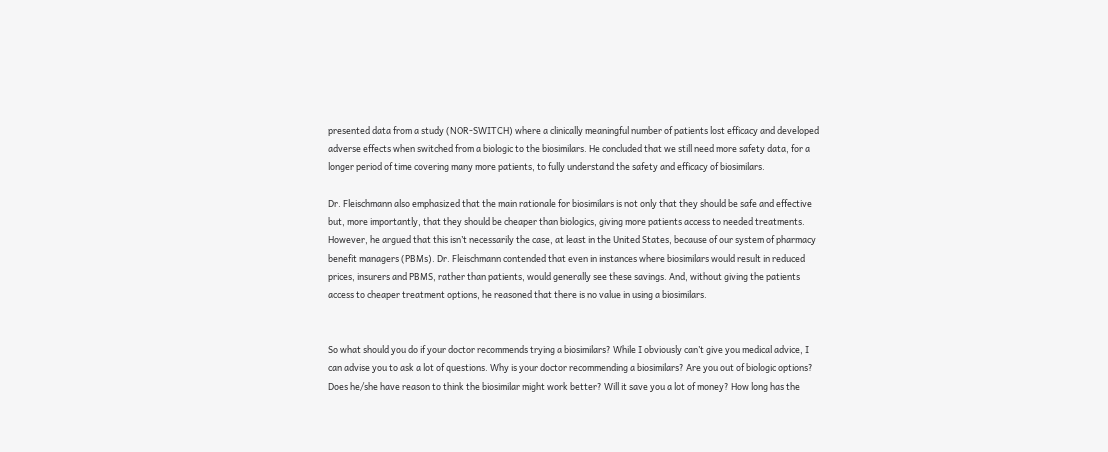presented data from a study (NOR-SWITCH) where a clinically meaningful number of patients lost efficacy and developed adverse effects when switched from a biologic to the biosimilars. He concluded that we still need more safety data, for a longer period of time covering many more patients, to fully understand the safety and efficacy of biosimilars.

Dr. Fleischmann also emphasized that the main rationale for biosimilars is not only that they should be safe and effective but, more importantly, that they should be cheaper than biologics, giving more patients access to needed treatments. However, he argued that this isn’t necessarily the case, at least in the United States, because of our system of pharmacy benefit managers (PBMs). Dr. Fleischmann contended that even in instances where biosimilars would result in reduced prices, insurers and PBMS, rather than patients, would generally see these savings. And, without giving the patients access to cheaper treatment options, he reasoned that there is no value in using a biosimilars.


So what should you do if your doctor recommends trying a biosimilars? While I obviously can’t give you medical advice, I can advise you to ask a lot of questions. Why is your doctor recommending a biosimilars? Are you out of biologic options? Does he/she have reason to think the biosimilar might work better? Will it save you a lot of money? How long has the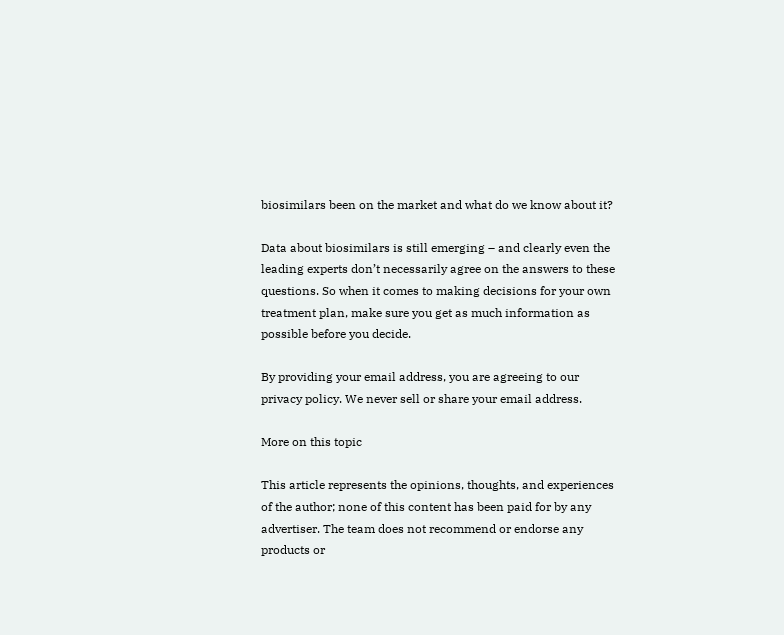biosimilars been on the market and what do we know about it?

Data about biosimilars is still emerging – and clearly even the leading experts don’t necessarily agree on the answers to these questions. So when it comes to making decisions for your own treatment plan, make sure you get as much information as possible before you decide.

By providing your email address, you are agreeing to our privacy policy. We never sell or share your email address.

More on this topic

This article represents the opinions, thoughts, and experiences of the author; none of this content has been paid for by any advertiser. The team does not recommend or endorse any products or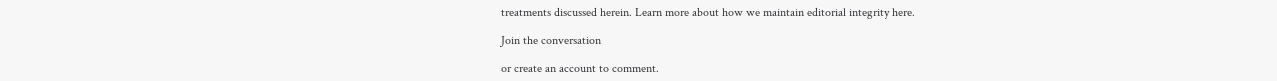treatments discussed herein. Learn more about how we maintain editorial integrity here.

Join the conversation

or create an account to comment.